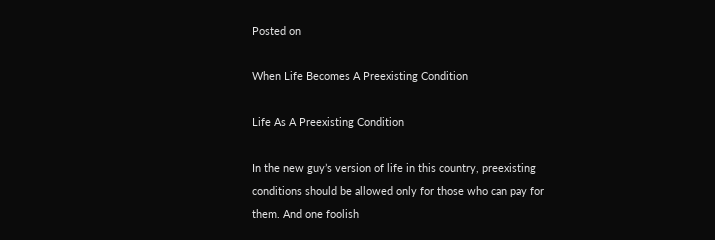Posted on

When Life Becomes A Preexisting Condition

Life As A Preexisting Condition

In the new guy’s version of life in this country, preexisting conditions should be allowed only for those who can pay for them. And one foolish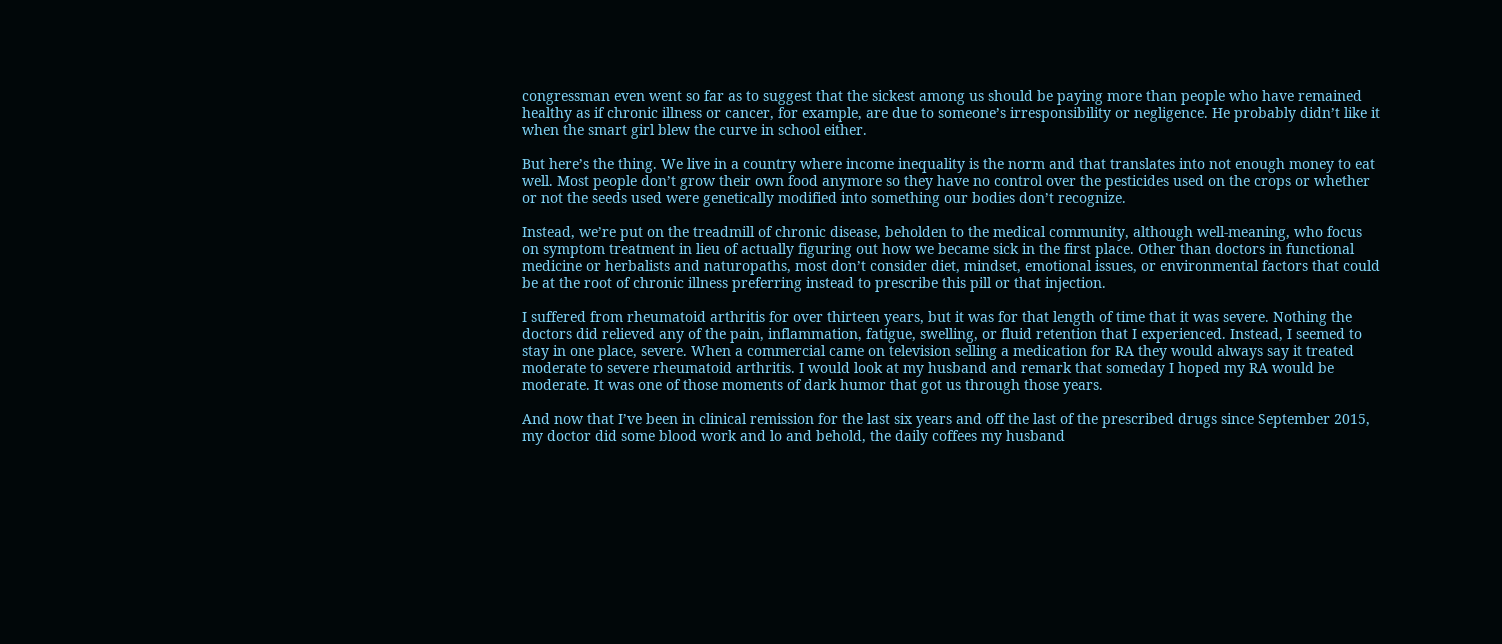congressman even went so far as to suggest that the sickest among us should be paying more than people who have remained healthy as if chronic illness or cancer, for example, are due to someone’s irresponsibility or negligence. He probably didn’t like it when the smart girl blew the curve in school either.

But here’s the thing. We live in a country where income inequality is the norm and that translates into not enough money to eat well. Most people don’t grow their own food anymore so they have no control over the pesticides used on the crops or whether or not the seeds used were genetically modified into something our bodies don’t recognize.

Instead, we’re put on the treadmill of chronic disease, beholden to the medical community, although well-meaning, who focus on symptom treatment in lieu of actually figuring out how we became sick in the first place. Other than doctors in functional medicine or herbalists and naturopaths, most don’t consider diet, mindset, emotional issues, or environmental factors that could be at the root of chronic illness preferring instead to prescribe this pill or that injection.

I suffered from rheumatoid arthritis for over thirteen years, but it was for that length of time that it was severe. Nothing the doctors did relieved any of the pain, inflammation, fatigue, swelling, or fluid retention that I experienced. Instead, I seemed to stay in one place, severe. When a commercial came on television selling a medication for RA they would always say it treated moderate to severe rheumatoid arthritis. I would look at my husband and remark that someday I hoped my RA would be moderate. It was one of those moments of dark humor that got us through those years.

And now that I’ve been in clinical remission for the last six years and off the last of the prescribed drugs since September 2015, my doctor did some blood work and lo and behold, the daily coffees my husband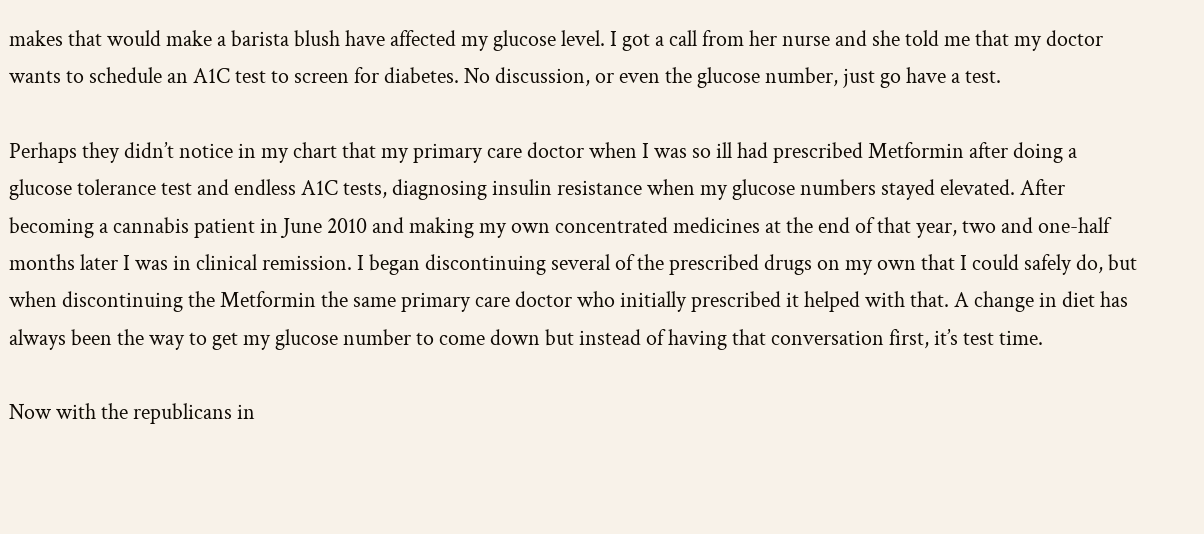makes that would make a barista blush have affected my glucose level. I got a call from her nurse and she told me that my doctor wants to schedule an A1C test to screen for diabetes. No discussion, or even the glucose number, just go have a test.

Perhaps they didn’t notice in my chart that my primary care doctor when I was so ill had prescribed Metformin after doing a glucose tolerance test and endless A1C tests, diagnosing insulin resistance when my glucose numbers stayed elevated. After becoming a cannabis patient in June 2010 and making my own concentrated medicines at the end of that year, two and one-half months later I was in clinical remission. I began discontinuing several of the prescribed drugs on my own that I could safely do, but when discontinuing the Metformin the same primary care doctor who initially prescribed it helped with that. A change in diet has always been the way to get my glucose number to come down but instead of having that conversation first, it’s test time.

Now with the republicans in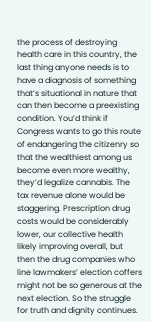the process of destroying health care in this country, the last thing anyone needs is to have a diagnosis of something that’s situational in nature that can then become a preexisting condition. You’d think if Congress wants to go this route of endangering the citizenry so that the wealthiest among us become even more wealthy, they’d legalize cannabis. The tax revenue alone would be staggering. Prescription drug costs would be considerably lower, our collective health likely improving overall, but then the drug companies who line lawmakers’ election coffers might not be so generous at the next election. So the struggle for truth and dignity continues.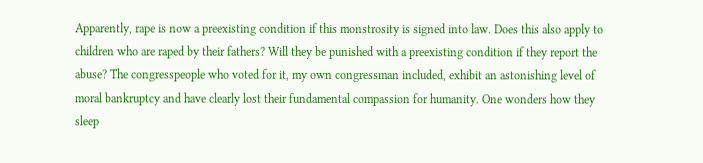Apparently, rape is now a preexisting condition if this monstrosity is signed into law. Does this also apply to children who are raped by their fathers? Will they be punished with a preexisting condition if they report the abuse? The congresspeople who voted for it, my own congressman included, exhibit an astonishing level of moral bankruptcy and have clearly lost their fundamental compassion for humanity. One wonders how they sleep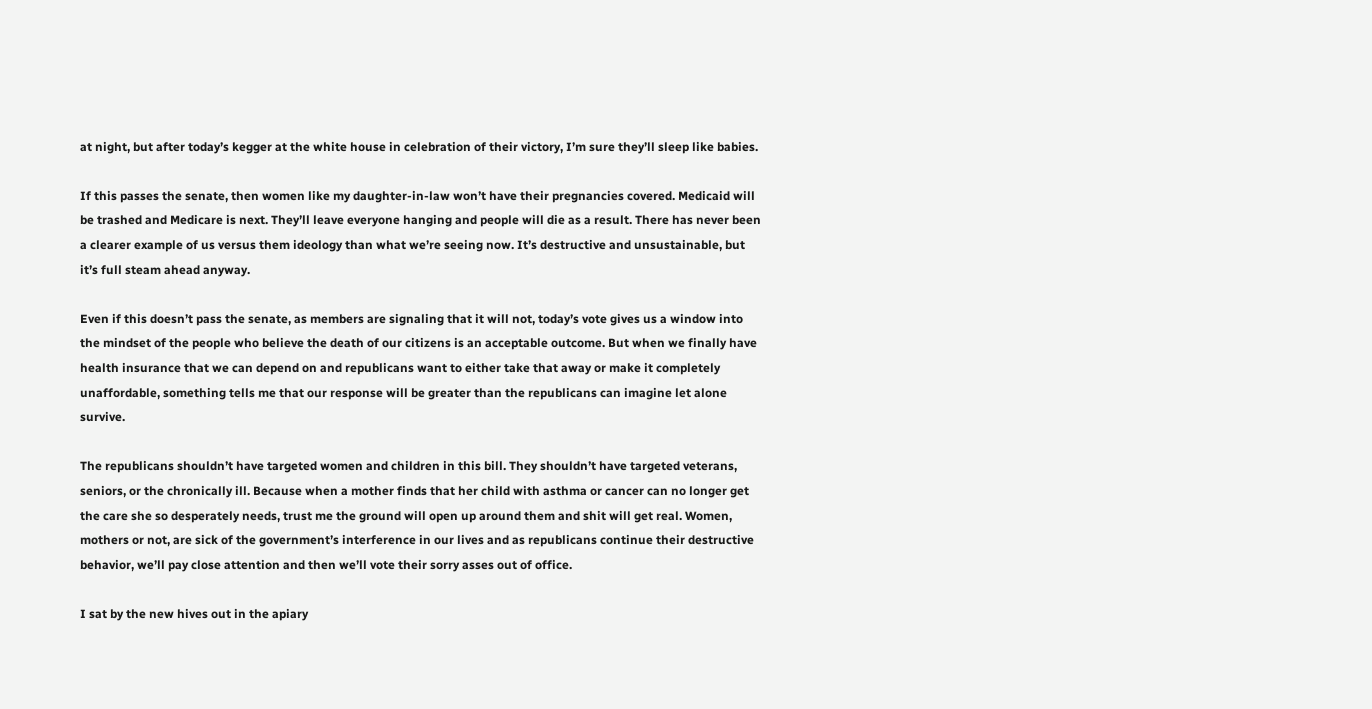at night, but after today’s kegger at the white house in celebration of their victory, I’m sure they’ll sleep like babies.

If this passes the senate, then women like my daughter-in-law won’t have their pregnancies covered. Medicaid will be trashed and Medicare is next. They’ll leave everyone hanging and people will die as a result. There has never been a clearer example of us versus them ideology than what we’re seeing now. It’s destructive and unsustainable, but it’s full steam ahead anyway.

Even if this doesn’t pass the senate, as members are signaling that it will not, today’s vote gives us a window into the mindset of the people who believe the death of our citizens is an acceptable outcome. But when we finally have health insurance that we can depend on and republicans want to either take that away or make it completely unaffordable, something tells me that our response will be greater than the republicans can imagine let alone survive.

The republicans shouldn’t have targeted women and children in this bill. They shouldn’t have targeted veterans, seniors, or the chronically ill. Because when a mother finds that her child with asthma or cancer can no longer get the care she so desperately needs, trust me the ground will open up around them and shit will get real. Women, mothers or not, are sick of the government’s interference in our lives and as republicans continue their destructive behavior, we’ll pay close attention and then we’ll vote their sorry asses out of office.

I sat by the new hives out in the apiary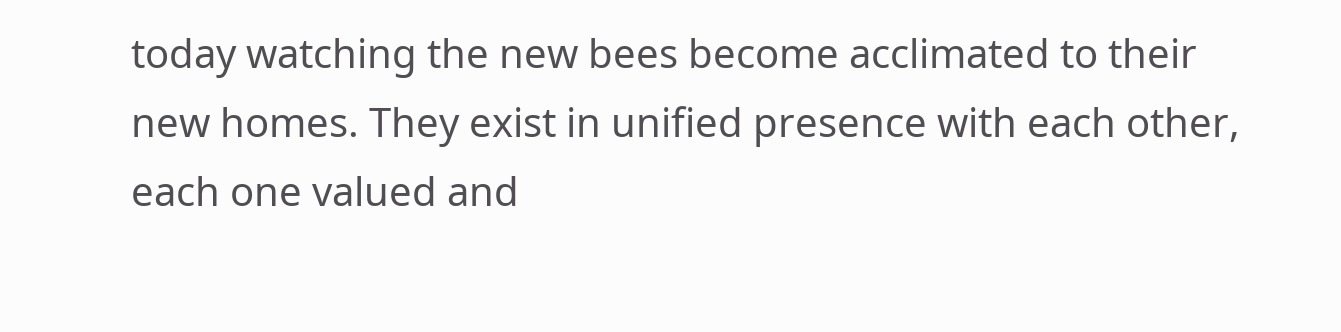today watching the new bees become acclimated to their new homes. They exist in unified presence with each other, each one valued and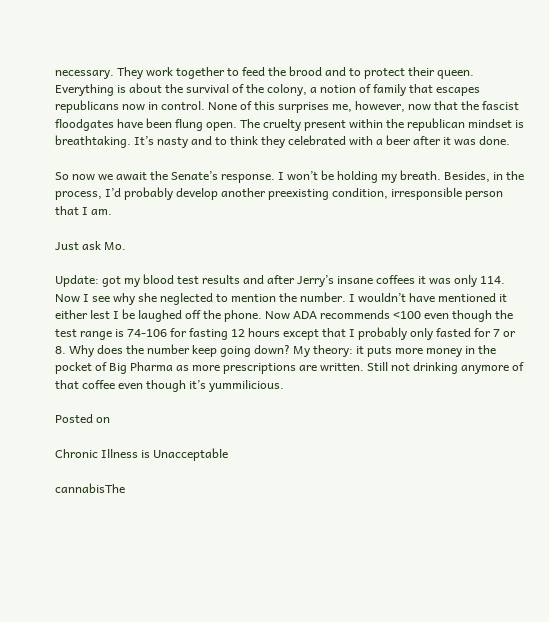necessary. They work together to feed the brood and to protect their queen. Everything is about the survival of the colony, a notion of family that escapes republicans now in control. None of this surprises me, however, now that the fascist floodgates have been flung open. The cruelty present within the republican mindset is breathtaking. It’s nasty and to think they celebrated with a beer after it was done.

So now we await the Senate’s response. I won’t be holding my breath. Besides, in the process, I’d probably develop another preexisting condition, irresponsible person that I am.

Just ask Mo.

Update: got my blood test results and after Jerry’s insane coffees it was only 114. Now I see why she neglected to mention the number. I wouldn’t have mentioned it either lest I be laughed off the phone. Now ADA recommends <100 even though the test range is 74-106 for fasting 12 hours except that I probably only fasted for 7 or 8. Why does the number keep going down? My theory: it puts more money in the pocket of Big Pharma as more prescriptions are written. Still not drinking anymore of that coffee even though it’s yummilicious.

Posted on

Chronic Illness is Unacceptable

cannabisThe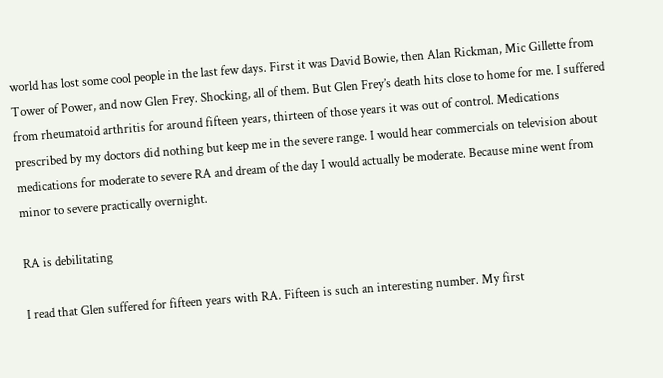world has lost some cool people in the last few days. First it was David Bowie, then Alan Rickman, Mic Gillette from Tower of Power, and now Glen Frey. Shocking, all of them. But Glen Frey’s death hits close to home for me. I suffered from rheumatoid arthritis for around fifteen years, thirteen of those years it was out of control. Medications prescribed by my doctors did nothing but keep me in the severe range. I would hear commercials on television about medications for moderate to severe RA and dream of the day I would actually be moderate. Because mine went from minor to severe practically overnight.

RA is debilitating

I read that Glen suffered for fifteen years with RA. Fifteen is such an interesting number. My first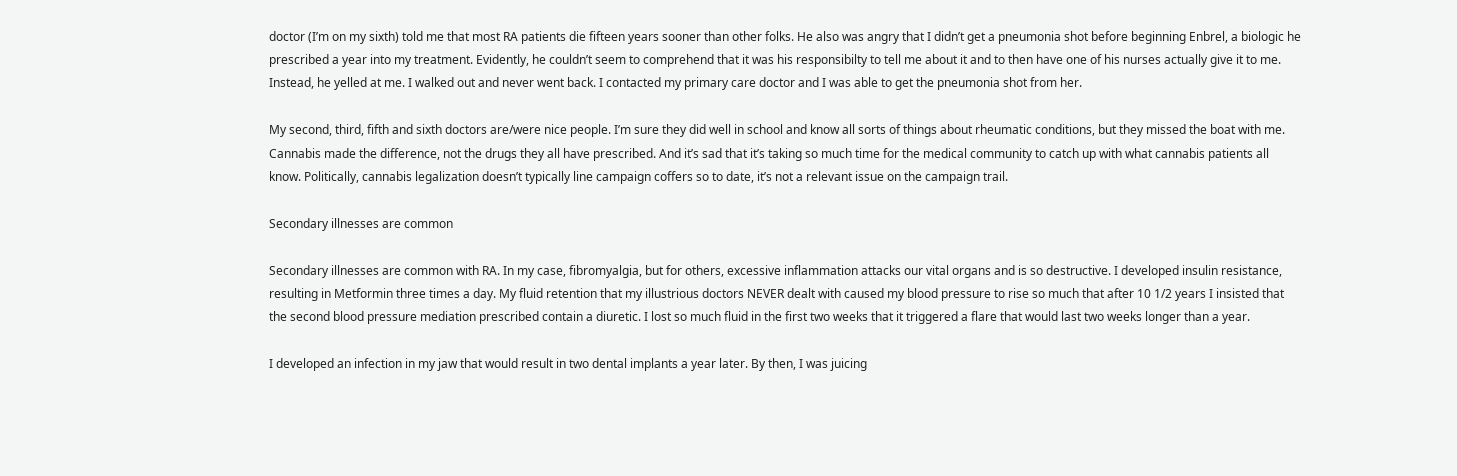doctor (I’m on my sixth) told me that most RA patients die fifteen years sooner than other folks. He also was angry that I didn’t get a pneumonia shot before beginning Enbrel, a biologic he prescribed a year into my treatment. Evidently, he couldn’t seem to comprehend that it was his responsibilty to tell me about it and to then have one of his nurses actually give it to me. Instead, he yelled at me. I walked out and never went back. I contacted my primary care doctor and I was able to get the pneumonia shot from her.

My second, third, fifth and sixth doctors are/were nice people. I’m sure they did well in school and know all sorts of things about rheumatic conditions, but they missed the boat with me. Cannabis made the difference, not the drugs they all have prescribed. And it’s sad that it’s taking so much time for the medical community to catch up with what cannabis patients all know. Politically, cannabis legalization doesn’t typically line campaign coffers so to date, it’s not a relevant issue on the campaign trail.

Secondary illnesses are common

Secondary illnesses are common with RA. In my case, fibromyalgia, but for others, excessive inflammation attacks our vital organs and is so destructive. I developed insulin resistance, resulting in Metformin three times a day. My fluid retention that my illustrious doctors NEVER dealt with caused my blood pressure to rise so much that after 10 1/2 years I insisted that the second blood pressure mediation prescribed contain a diuretic. I lost so much fluid in the first two weeks that it triggered a flare that would last two weeks longer than a year.

I developed an infection in my jaw that would result in two dental implants a year later. By then, I was juicing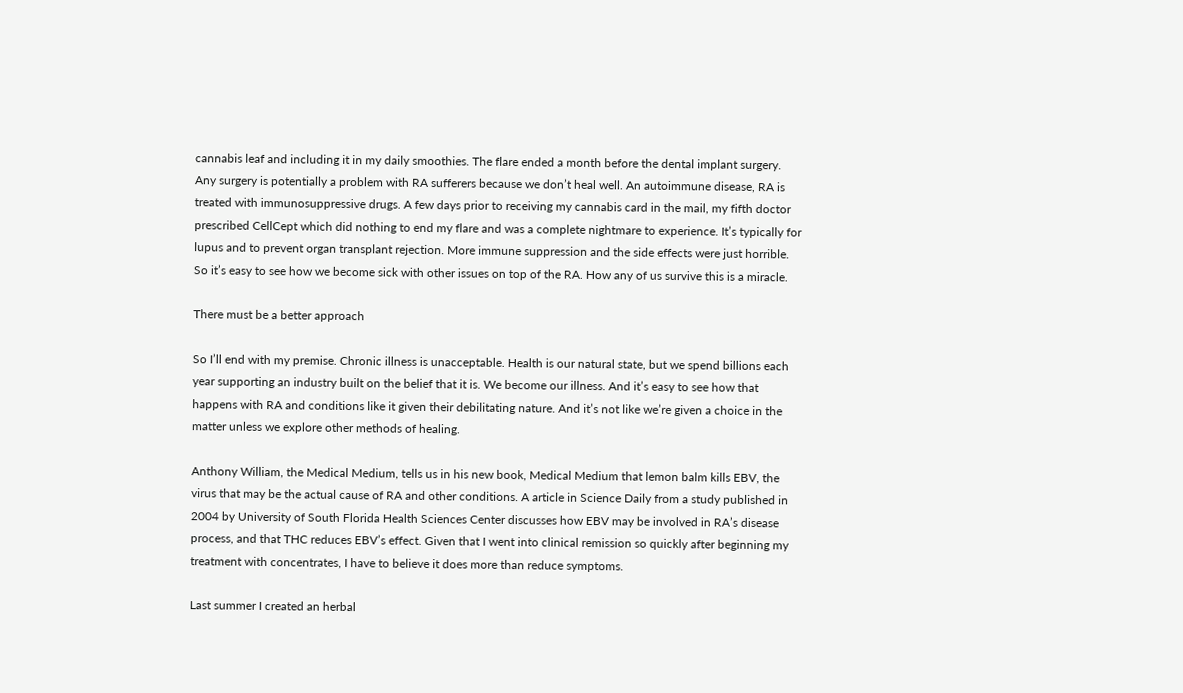cannabis leaf and including it in my daily smoothies. The flare ended a month before the dental implant surgery. Any surgery is potentially a problem with RA sufferers because we don’t heal well. An autoimmune disease, RA is treated with immunosuppressive drugs. A few days prior to receiving my cannabis card in the mail, my fifth doctor prescribed CellCept which did nothing to end my flare and was a complete nightmare to experience. It’s typically for lupus and to prevent organ transplant rejection. More immune suppression and the side effects were just horrible. So it’s easy to see how we become sick with other issues on top of the RA. How any of us survive this is a miracle.

There must be a better approach

So I’ll end with my premise. Chronic illness is unacceptable. Health is our natural state, but we spend billions each year supporting an industry built on the belief that it is. We become our illness. And it’s easy to see how that happens with RA and conditions like it given their debilitating nature. And it’s not like we’re given a choice in the matter unless we explore other methods of healing.

Anthony William, the Medical Medium, tells us in his new book, Medical Medium that lemon balm kills EBV, the virus that may be the actual cause of RA and other conditions. A article in Science Daily from a study published in 2004 by University of South Florida Health Sciences Center discusses how EBV may be involved in RA’s disease process, and that THC reduces EBV’s effect. Given that I went into clinical remission so quickly after beginning my treatment with concentrates, I have to believe it does more than reduce symptoms.

Last summer I created an herbal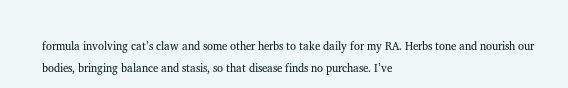formula involving cat’s claw and some other herbs to take daily for my RA. Herbs tone and nourish our bodies, bringing balance and stasis, so that disease finds no purchase. I’ve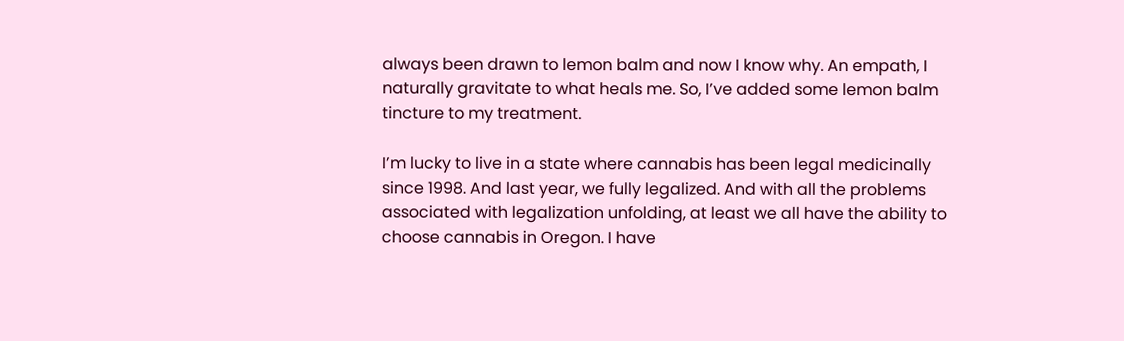always been drawn to lemon balm and now I know why. An empath, I naturally gravitate to what heals me. So, I’ve added some lemon balm tincture to my treatment.

I’m lucky to live in a state where cannabis has been legal medicinally since 1998. And last year, we fully legalized. And with all the problems associated with legalization unfolding, at least we all have the ability to choose cannabis in Oregon. I have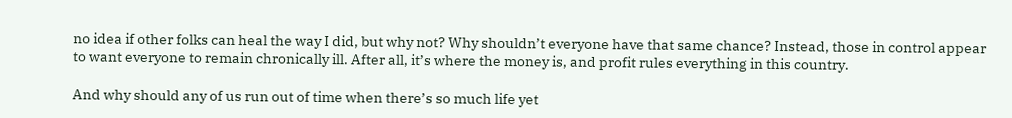no idea if other folks can heal the way I did, but why not? Why shouldn’t everyone have that same chance? Instead, those in control appear to want everyone to remain chronically ill. After all, it’s where the money is, and profit rules everything in this country.

And why should any of us run out of time when there’s so much life yet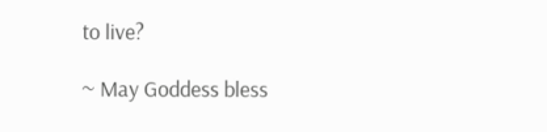to live?

~ May Goddess bless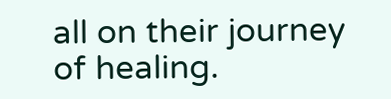all on their journey of healing.